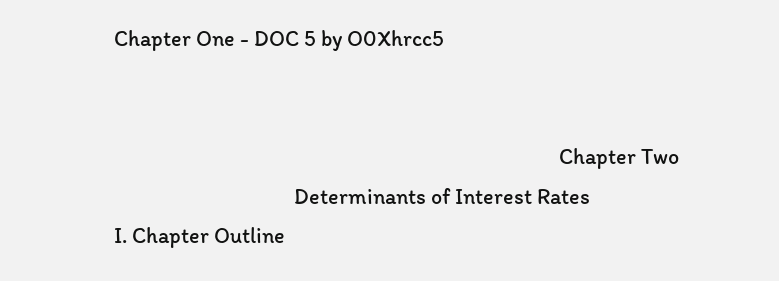Chapter One - DOC 5 by O0Xhrcc5


                                                                                         Chapter Two
                                    Determinants of Interest Rates
I. Chapter Outline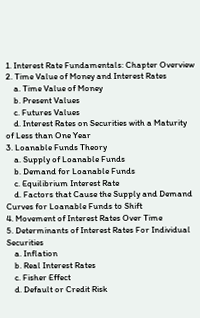1. Interest Rate Fundamentals: Chapter Overview
2. Time Value of Money and Interest Rates
    a. Time Value of Money
    b. Present Values
    c. Futures Values
    d. Interest Rates on Securities with a Maturity of Less than One Year
3. Loanable Funds Theory
    a. Supply of Loanable Funds
    b. Demand for Loanable Funds
    c. Equilibrium Interest Rate
    d. Factors that Cause the Supply and Demand Curves for Loanable Funds to Shift
4. Movement of Interest Rates Over Time
5. Determinants of Interest Rates For Individual Securities
    a. Inflation
    b. Real Interest Rates
    c. Fisher Effect
    d. Default or Credit Risk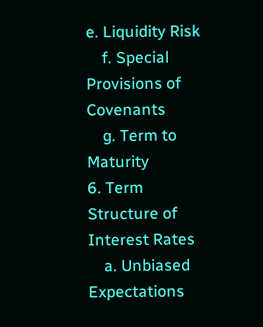e. Liquidity Risk
    f. Special Provisions of Covenants
    g. Term to Maturity
6. Term Structure of Interest Rates
    a. Unbiased Expectations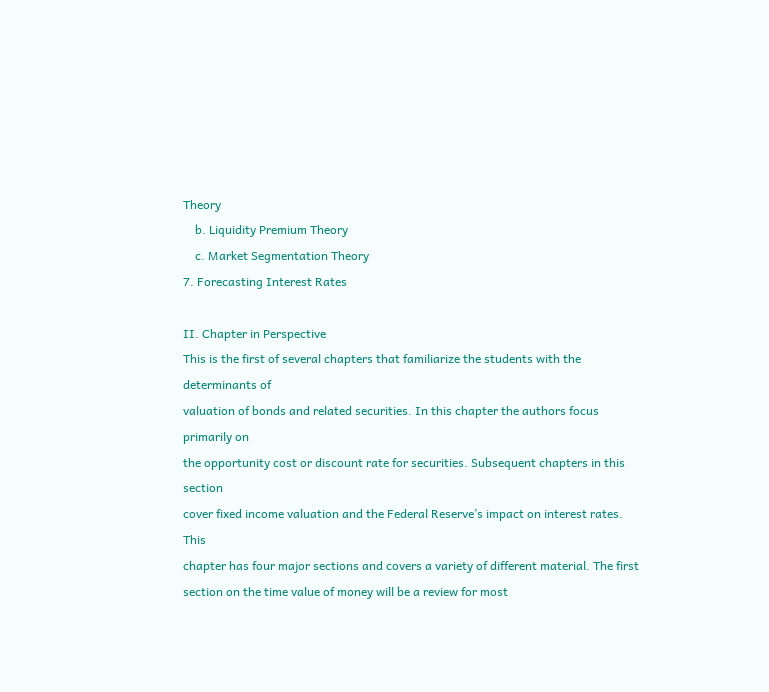Theory
    b. Liquidity Premium Theory
    c. Market Segmentation Theory
7. Forecasting Interest Rates

II. Chapter in Perspective
This is the first of several chapters that familiarize the students with the determinants of
valuation of bonds and related securities. In this chapter the authors focus primarily on
the opportunity cost or discount rate for securities. Subsequent chapters in this section
cover fixed income valuation and the Federal Reserve’s impact on interest rates. This
chapter has four major sections and covers a variety of different material. The first
section on the time value of money will be a review for most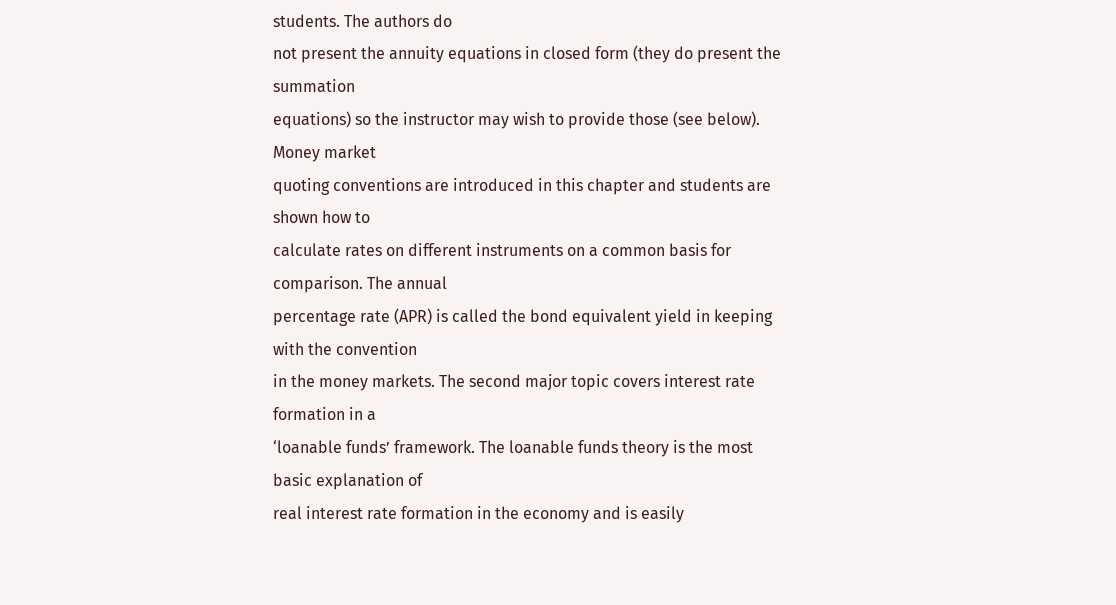students. The authors do
not present the annuity equations in closed form (they do present the summation
equations) so the instructor may wish to provide those (see below). Money market
quoting conventions are introduced in this chapter and students are shown how to
calculate rates on different instruments on a common basis for comparison. The annual
percentage rate (APR) is called the bond equivalent yield in keeping with the convention
in the money markets. The second major topic covers interest rate formation in a
‘loanable funds’ framework. The loanable funds theory is the most basic explanation of
real interest rate formation in the economy and is easily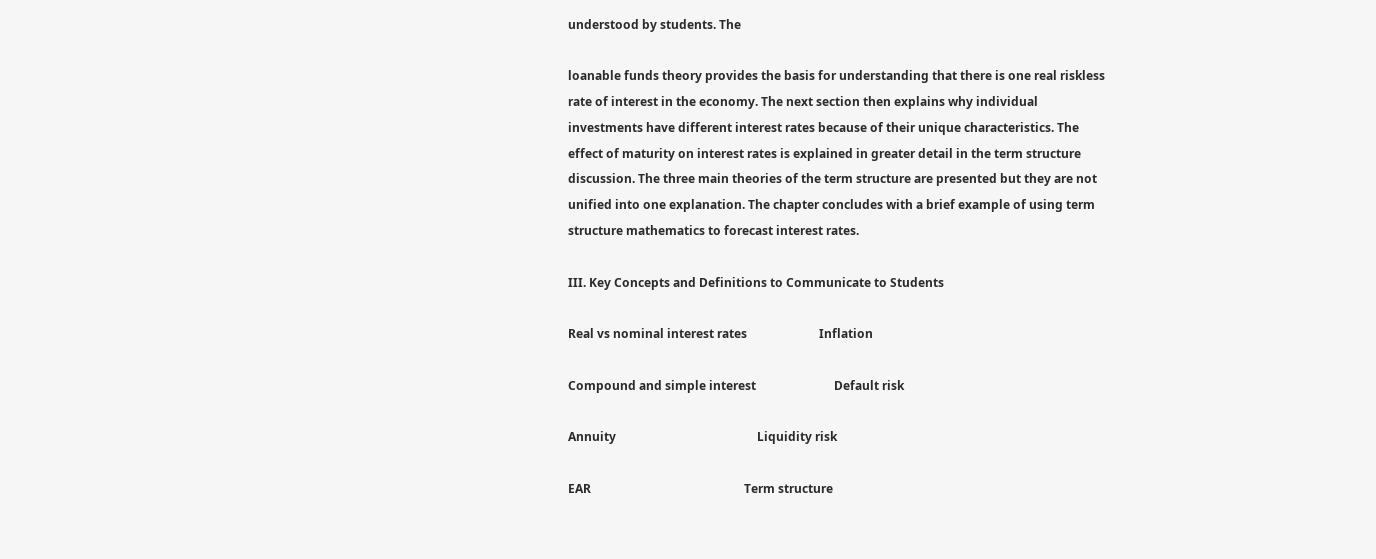understood by students. The

loanable funds theory provides the basis for understanding that there is one real riskless
rate of interest in the economy. The next section then explains why individual
investments have different interest rates because of their unique characteristics. The
effect of maturity on interest rates is explained in greater detail in the term structure
discussion. The three main theories of the term structure are presented but they are not
unified into one explanation. The chapter concludes with a brief example of using term
structure mathematics to forecast interest rates.

III. Key Concepts and Definitions to Communicate to Students

Real vs nominal interest rates                        Inflation

Compound and simple interest                          Default risk

Annuity                                               Liquidity risk

EAR                                                   Term structure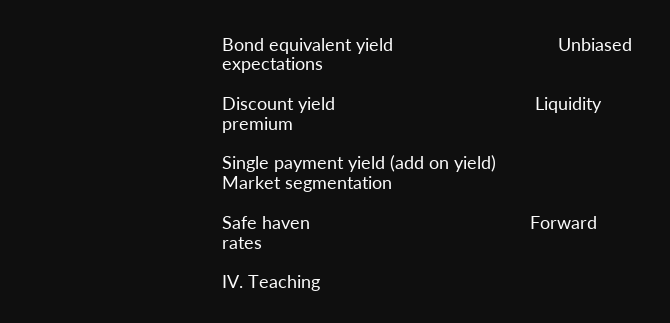Bond equivalent yield                                 Unbiased expectations

Discount yield                                        Liquidity premium

Single payment yield (add on yield)                   Market segmentation

Safe haven                                            Forward rates

IV. Teaching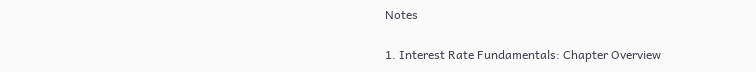Notes

1. Interest Rate Fundamentals: Chapter Overview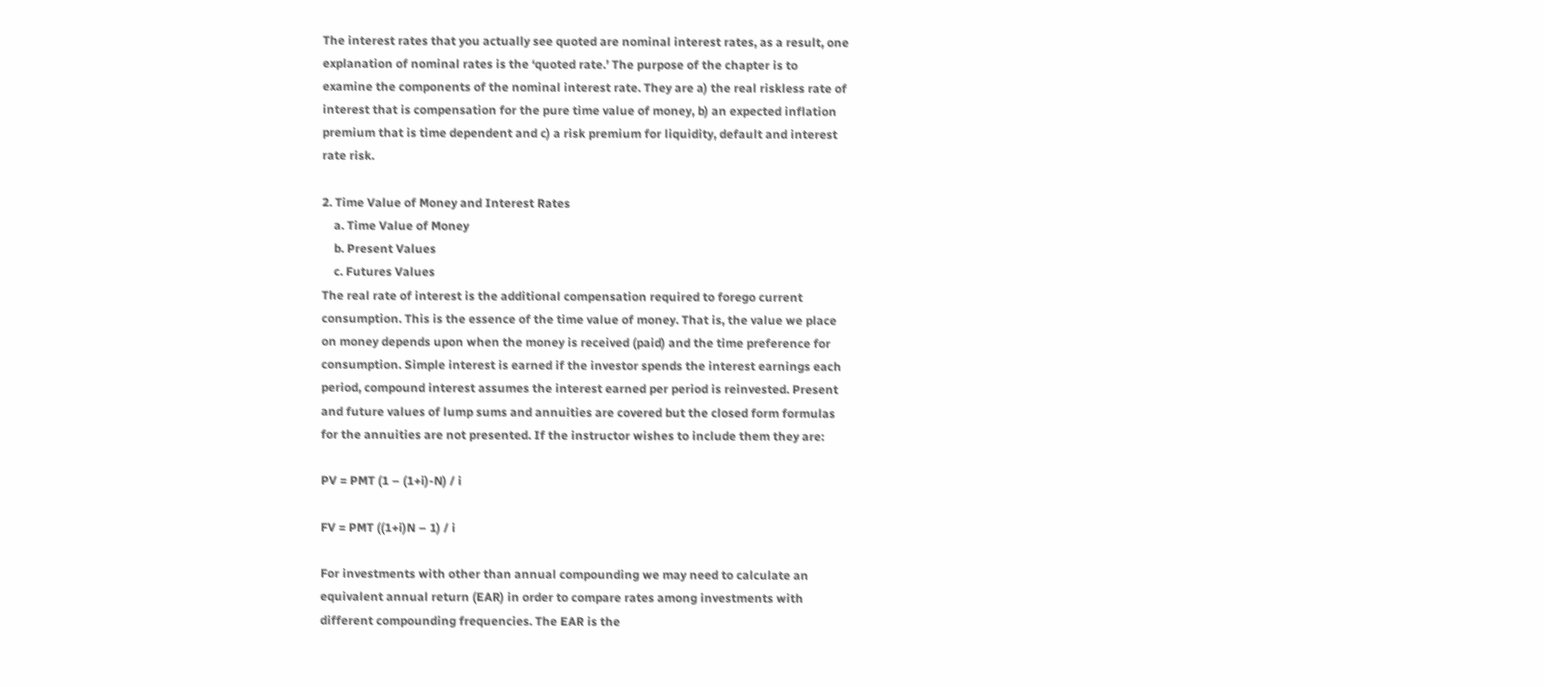The interest rates that you actually see quoted are nominal interest rates, as a result, one
explanation of nominal rates is the ‘quoted rate.’ The purpose of the chapter is to
examine the components of the nominal interest rate. They are a) the real riskless rate of
interest that is compensation for the pure time value of money, b) an expected inflation
premium that is time dependent and c) a risk premium for liquidity, default and interest
rate risk.

2. Time Value of Money and Interest Rates
    a. Time Value of Money
    b. Present Values
    c. Futures Values
The real rate of interest is the additional compensation required to forego current
consumption. This is the essence of the time value of money. That is, the value we place
on money depends upon when the money is received (paid) and the time preference for
consumption. Simple interest is earned if the investor spends the interest earnings each
period, compound interest assumes the interest earned per period is reinvested. Present
and future values of lump sums and annuities are covered but the closed form formulas
for the annuities are not presented. If the instructor wishes to include them they are:

PV = PMT (1 – (1+i)-N) / i

FV = PMT ((1+i)N – 1) / i

For investments with other than annual compounding we may need to calculate an
equivalent annual return (EAR) in order to compare rates among investments with
different compounding frequencies. The EAR is the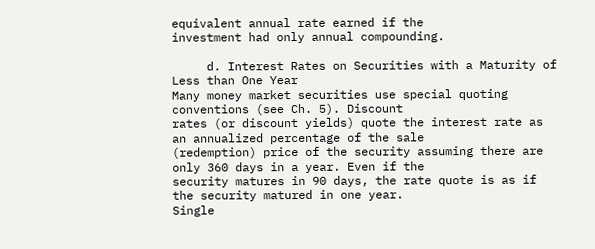equivalent annual rate earned if the
investment had only annual compounding.

     d. Interest Rates on Securities with a Maturity of Less than One Year
Many money market securities use special quoting conventions (see Ch. 5). Discount
rates (or discount yields) quote the interest rate as an annualized percentage of the sale
(redemption) price of the security assuming there are only 360 days in a year. Even if the
security matures in 90 days, the rate quote is as if the security matured in one year.
Single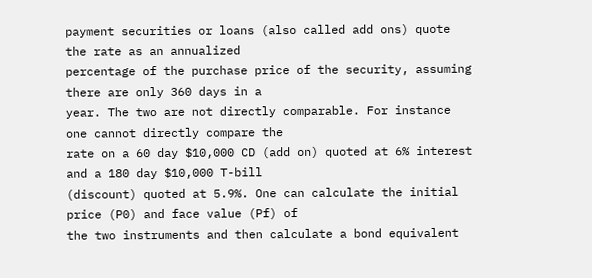payment securities or loans (also called add ons) quote the rate as an annualized
percentage of the purchase price of the security, assuming there are only 360 days in a
year. The two are not directly comparable. For instance one cannot directly compare the
rate on a 60 day $10,000 CD (add on) quoted at 6% interest and a 180 day $10,000 T-bill
(discount) quoted at 5.9%. One can calculate the initial price (P0) and face value (Pf) of
the two instruments and then calculate a bond equivalent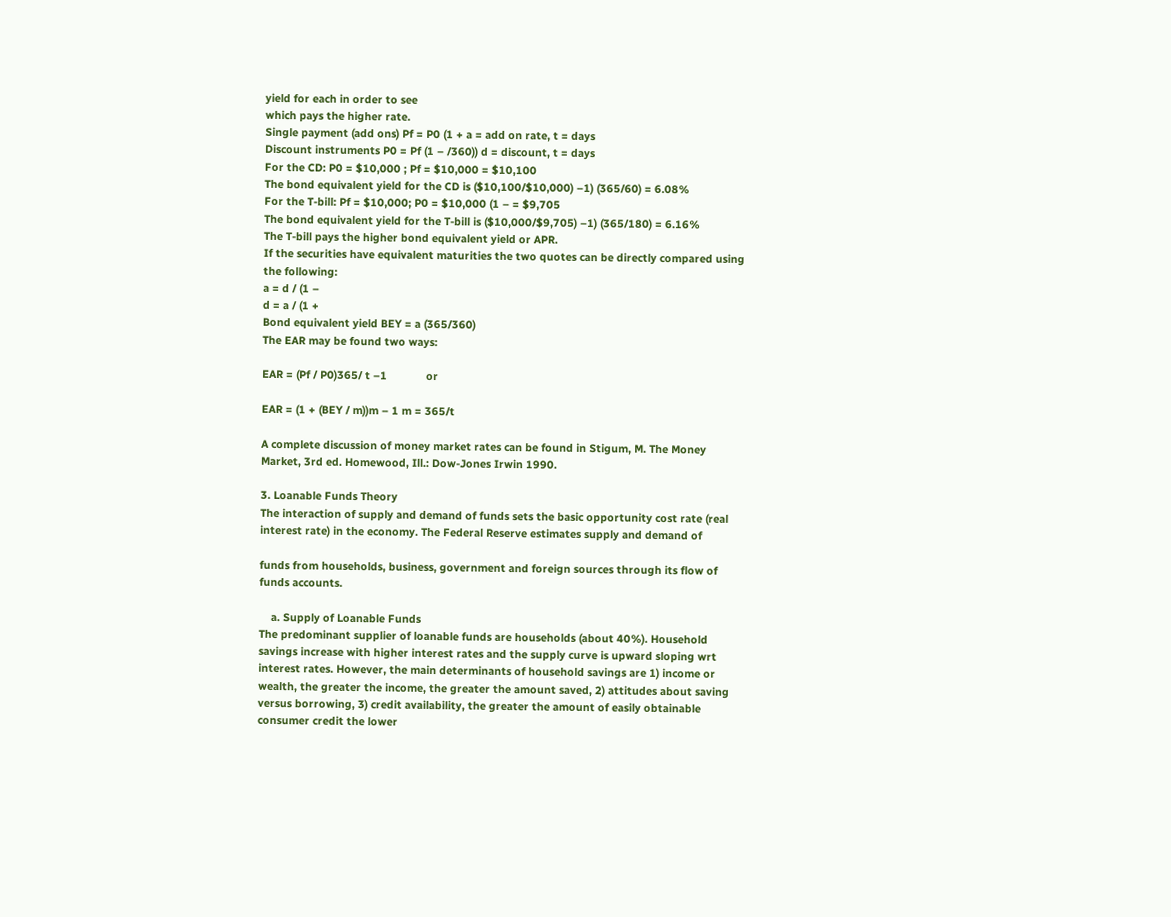yield for each in order to see
which pays the higher rate.
Single payment (add ons) Pf = P0 (1 + a = add on rate, t = days
Discount instruments P0 = Pf (1 – /360)) d = discount, t = days
For the CD: P0 = $10,000 ; Pf = $10,000 = $10,100
The bond equivalent yield for the CD is ($10,100/$10,000) –1) (365/60) = 6.08%
For the T-bill: Pf = $10,000; P0 = $10,000 (1 – = $9,705
The bond equivalent yield for the T-bill is ($10,000/$9,705) –1) (365/180) = 6.16%
The T-bill pays the higher bond equivalent yield or APR.
If the securities have equivalent maturities the two quotes can be directly compared using
the following:
a = d / (1 –
d = a / (1 +
Bond equivalent yield BEY = a (365/360)
The EAR may be found two ways:

EAR = (Pf / P0)365/ t –1             or

EAR = (1 + (BEY / m))m – 1 m = 365/t

A complete discussion of money market rates can be found in Stigum, M. The Money
Market, 3rd ed. Homewood, Ill.: Dow-Jones Irwin 1990.

3. Loanable Funds Theory
The interaction of supply and demand of funds sets the basic opportunity cost rate (real
interest rate) in the economy. The Federal Reserve estimates supply and demand of

funds from households, business, government and foreign sources through its flow of
funds accounts.

    a. Supply of Loanable Funds
The predominant supplier of loanable funds are households (about 40%). Household
savings increase with higher interest rates and the supply curve is upward sloping wrt
interest rates. However, the main determinants of household savings are 1) income or
wealth, the greater the income, the greater the amount saved, 2) attitudes about saving
versus borrowing, 3) credit availability, the greater the amount of easily obtainable
consumer credit the lower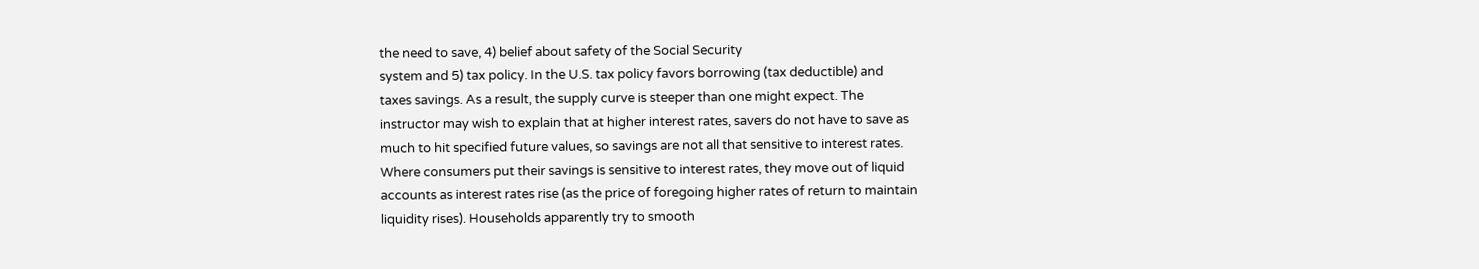the need to save, 4) belief about safety of the Social Security
system and 5) tax policy. In the U.S. tax policy favors borrowing (tax deductible) and
taxes savings. As a result, the supply curve is steeper than one might expect. The
instructor may wish to explain that at higher interest rates, savers do not have to save as
much to hit specified future values, so savings are not all that sensitive to interest rates.
Where consumers put their savings is sensitive to interest rates, they move out of liquid
accounts as interest rates rise (as the price of foregoing higher rates of return to maintain
liquidity rises). Households apparently try to smooth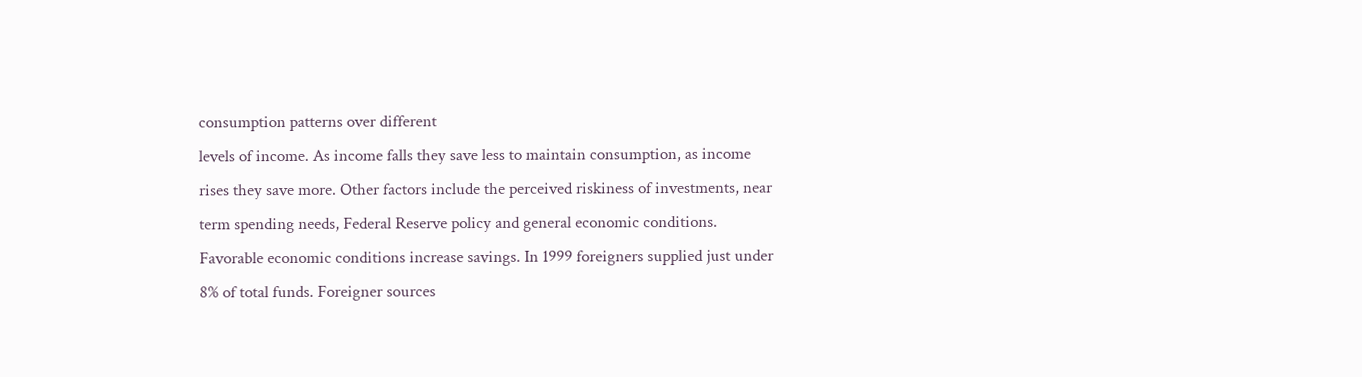consumption patterns over different
levels of income. As income falls they save less to maintain consumption, as income
rises they save more. Other factors include the perceived riskiness of investments, near
term spending needs, Federal Reserve policy and general economic conditions.
Favorable economic conditions increase savings. In 1999 foreigners supplied just under
8% of total funds. Foreigner sources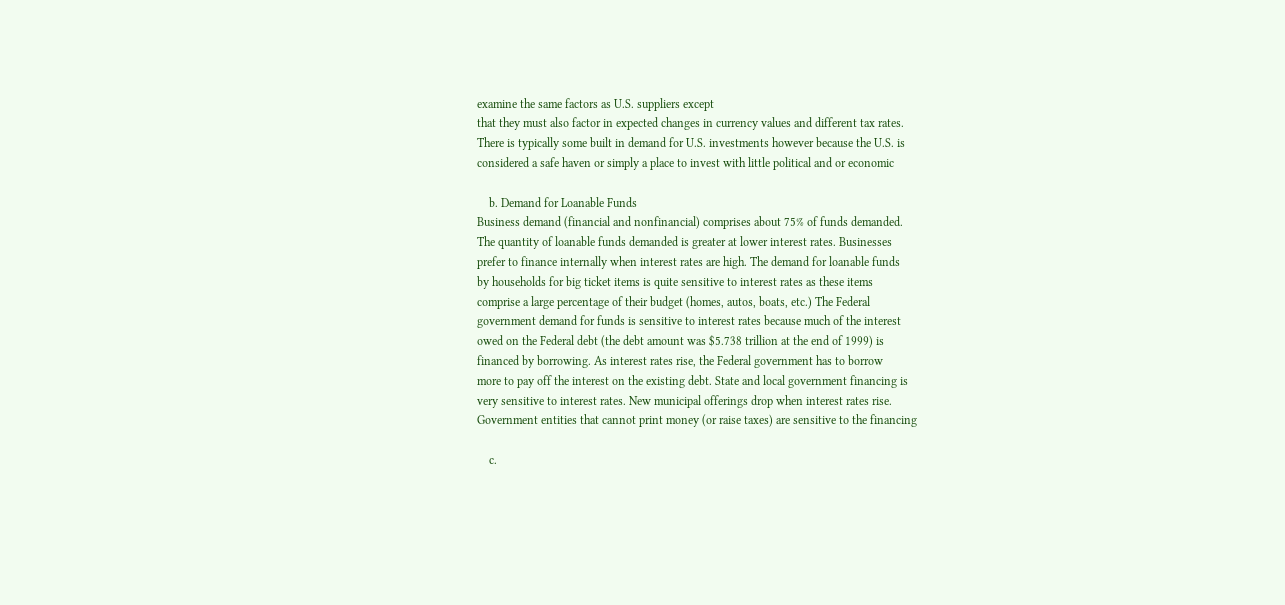examine the same factors as U.S. suppliers except
that they must also factor in expected changes in currency values and different tax rates.
There is typically some built in demand for U.S. investments however because the U.S. is
considered a safe haven or simply a place to invest with little political and or economic

    b. Demand for Loanable Funds
Business demand (financial and nonfinancial) comprises about 75% of funds demanded.
The quantity of loanable funds demanded is greater at lower interest rates. Businesses
prefer to finance internally when interest rates are high. The demand for loanable funds
by households for big ticket items is quite sensitive to interest rates as these items
comprise a large percentage of their budget (homes, autos, boats, etc.) The Federal
government demand for funds is sensitive to interest rates because much of the interest
owed on the Federal debt (the debt amount was $5.738 trillion at the end of 1999) is
financed by borrowing. As interest rates rise, the Federal government has to borrow
more to pay off the interest on the existing debt. State and local government financing is
very sensitive to interest rates. New municipal offerings drop when interest rates rise.
Government entities that cannot print money (or raise taxes) are sensitive to the financing

    c.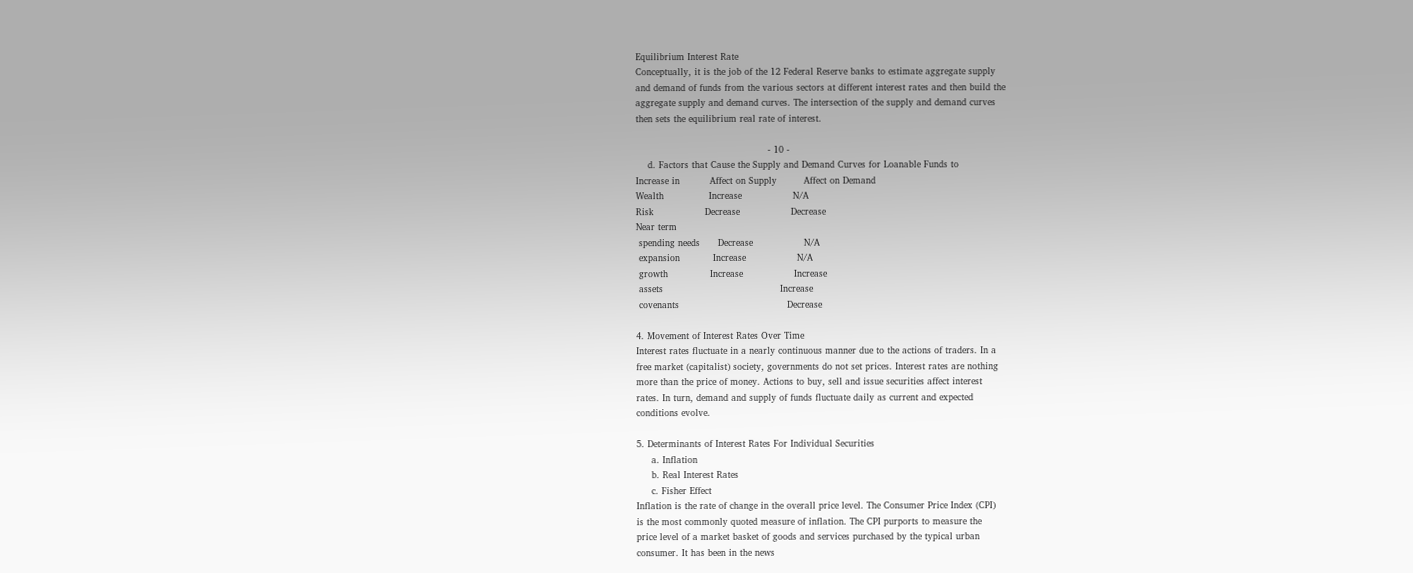Equilibrium Interest Rate
Conceptually, it is the job of the 12 Federal Reserve banks to estimate aggregate supply
and demand of funds from the various sectors at different interest rates and then build the
aggregate supply and demand curves. The intersection of the supply and demand curves
then sets the equilibrium real rate of interest.

                                            - 10 -
    d. Factors that Cause the Supply and Demand Curves for Loanable Funds to
Increase in          Affect on Supply         Affect on Demand
Wealth               Increase                 N/A
Risk                 Decrease                 Decrease
Near term
 spending needs      Decrease                 N/A
 expansion           Increase                 N/A
 growth              Increase                 Increase
 assets                                       Increase
 covenants                                    Decrease

4. Movement of Interest Rates Over Time
Interest rates fluctuate in a nearly continuous manner due to the actions of traders. In a
free market (capitalist) society, governments do not set prices. Interest rates are nothing
more than the price of money. Actions to buy, sell and issue securities affect interest
rates. In turn, demand and supply of funds fluctuate daily as current and expected
conditions evolve.

5. Determinants of Interest Rates For Individual Securities
     a. Inflation
     b. Real Interest Rates
     c. Fisher Effect
Inflation is the rate of change in the overall price level. The Consumer Price Index (CPI)
is the most commonly quoted measure of inflation. The CPI purports to measure the
price level of a market basket of goods and services purchased by the typical urban
consumer. It has been in the news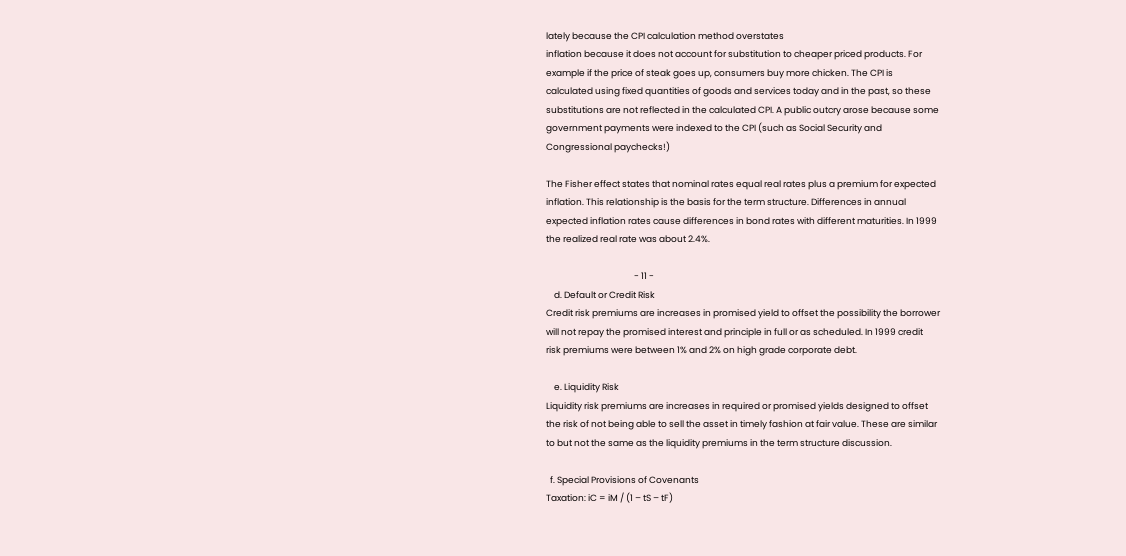lately because the CPI calculation method overstates
inflation because it does not account for substitution to cheaper priced products. For
example if the price of steak goes up, consumers buy more chicken. The CPI is
calculated using fixed quantities of goods and services today and in the past, so these
substitutions are not reflected in the calculated CPI. A public outcry arose because some
government payments were indexed to the CPI (such as Social Security and
Congressional paychecks!)

The Fisher effect states that nominal rates equal real rates plus a premium for expected
inflation. This relationship is the basis for the term structure. Differences in annual
expected inflation rates cause differences in bond rates with different maturities. In 1999
the realized real rate was about 2.4%.

                                            - 11 -
    d. Default or Credit Risk
Credit risk premiums are increases in promised yield to offset the possibility the borrower
will not repay the promised interest and principle in full or as scheduled. In 1999 credit
risk premiums were between 1% and 2% on high grade corporate debt.

    e. Liquidity Risk
Liquidity risk premiums are increases in required or promised yields designed to offset
the risk of not being able to sell the asset in timely fashion at fair value. These are similar
to but not the same as the liquidity premiums in the term structure discussion.

  f. Special Provisions of Covenants
Taxation: iC = iM / (1 – tS – tF)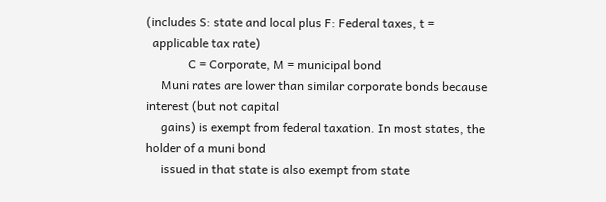(includes S: state and local plus F: Federal taxes, t =
  applicable tax rate)
              C = Corporate, M = municipal bond
     Muni rates are lower than similar corporate bonds because interest (but not capital
     gains) is exempt from federal taxation. In most states, the holder of a muni bond
     issued in that state is also exempt from state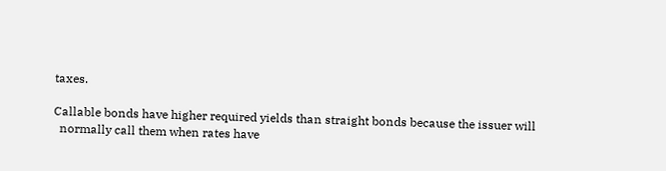taxes.

Callable bonds have higher required yields than straight bonds because the issuer will
  normally call them when rates have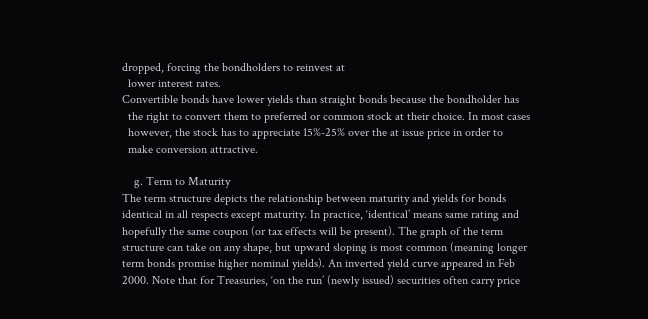dropped, forcing the bondholders to reinvest at
  lower interest rates.
Convertible bonds have lower yields than straight bonds because the bondholder has
  the right to convert them to preferred or common stock at their choice. In most cases
  however, the stock has to appreciate 15%-25% over the at issue price in order to
  make conversion attractive.

    g. Term to Maturity
The term structure depicts the relationship between maturity and yields for bonds
identical in all respects except maturity. In practice, ‘identical’ means same rating and
hopefully the same coupon (or tax effects will be present). The graph of the term
structure can take on any shape, but upward sloping is most common (meaning longer
term bonds promise higher nominal yields). An inverted yield curve appeared in Feb
2000. Note that for Treasuries, ‘on the run’ (newly issued) securities often carry price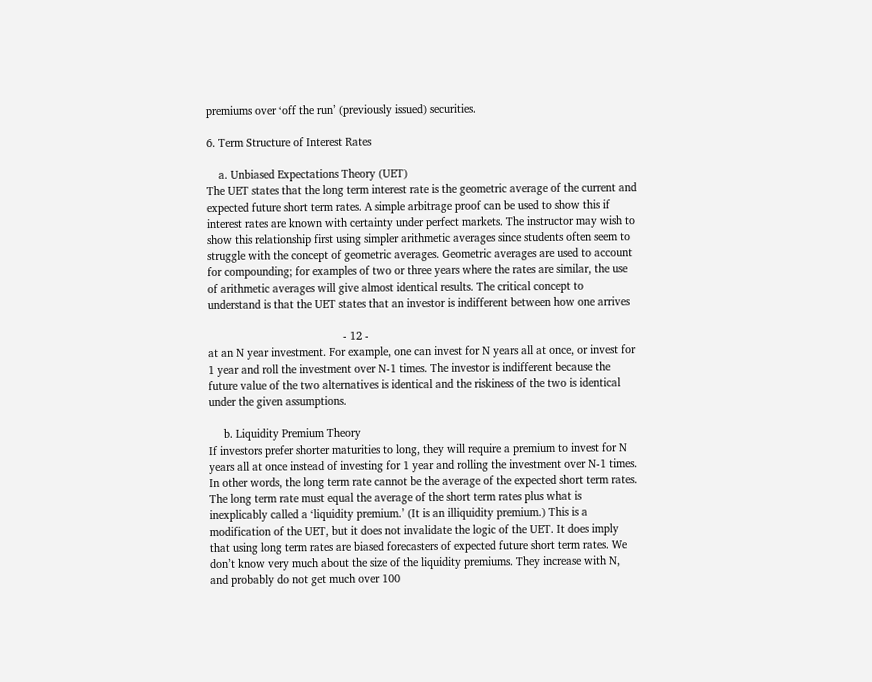premiums over ‘off the run’ (previously issued) securities.

6. Term Structure of Interest Rates

    a. Unbiased Expectations Theory (UET)
The UET states that the long term interest rate is the geometric average of the current and
expected future short term rates. A simple arbitrage proof can be used to show this if
interest rates are known with certainty under perfect markets. The instructor may wish to
show this relationship first using simpler arithmetic averages since students often seem to
struggle with the concept of geometric averages. Geometric averages are used to account
for compounding; for examples of two or three years where the rates are similar, the use
of arithmetic averages will give almost identical results. The critical concept to
understand is that the UET states that an investor is indifferent between how one arrives

                                             - 12 -
at an N year investment. For example, one can invest for N years all at once, or invest for
1 year and roll the investment over N-1 times. The investor is indifferent because the
future value of the two alternatives is identical and the riskiness of the two is identical
under the given assumptions.

     b. Liquidity Premium Theory
If investors prefer shorter maturities to long, they will require a premium to invest for N
years all at once instead of investing for 1 year and rolling the investment over N-1 times.
In other words, the long term rate cannot be the average of the expected short term rates.
The long term rate must equal the average of the short term rates plus what is
inexplicably called a ‘liquidity premium.’ (It is an illiquidity premium.) This is a
modification of the UET, but it does not invalidate the logic of the UET. It does imply
that using long term rates are biased forecasters of expected future short term rates. We
don’t know very much about the size of the liquidity premiums. They increase with N,
and probably do not get much over 100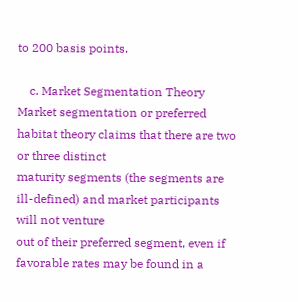to 200 basis points.

    c. Market Segmentation Theory
Market segmentation or preferred habitat theory claims that there are two or three distinct
maturity segments (the segments are ill-defined) and market participants will not venture
out of their preferred segment, even if favorable rates may be found in a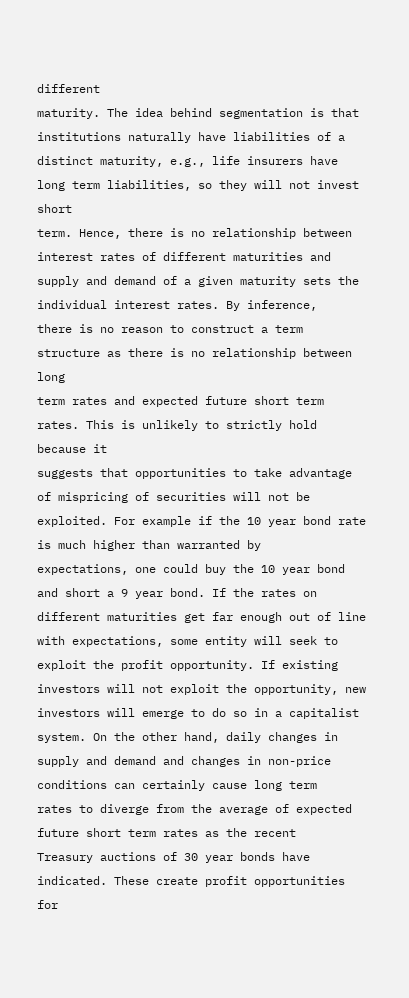different
maturity. The idea behind segmentation is that institutions naturally have liabilities of a
distinct maturity, e.g., life insurers have long term liabilities, so they will not invest short
term. Hence, there is no relationship between interest rates of different maturities and
supply and demand of a given maturity sets the individual interest rates. By inference,
there is no reason to construct a term structure as there is no relationship between long
term rates and expected future short term rates. This is unlikely to strictly hold because it
suggests that opportunities to take advantage of mispricing of securities will not be
exploited. For example if the 10 year bond rate is much higher than warranted by
expectations, one could buy the 10 year bond and short a 9 year bond. If the rates on
different maturities get far enough out of line with expectations, some entity will seek to
exploit the profit opportunity. If existing investors will not exploit the opportunity, new
investors will emerge to do so in a capitalist system. On the other hand, daily changes in
supply and demand and changes in non-price conditions can certainly cause long term
rates to diverge from the average of expected future short term rates as the recent
Treasury auctions of 30 year bonds have indicated. These create profit opportunities for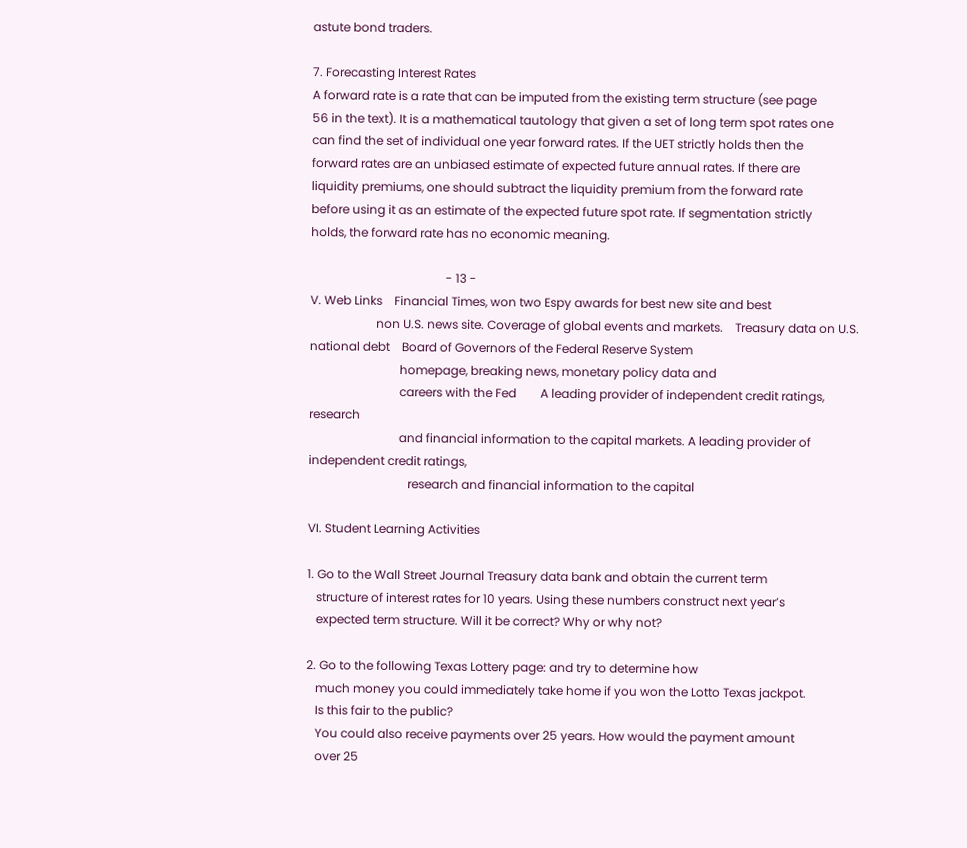astute bond traders.

7. Forecasting Interest Rates
A forward rate is a rate that can be imputed from the existing term structure (see page
56 in the text). It is a mathematical tautology that given a set of long term spot rates one
can find the set of individual one year forward rates. If the UET strictly holds then the
forward rates are an unbiased estimate of expected future annual rates. If there are
liquidity premiums, one should subtract the liquidity premium from the forward rate
before using it as an estimate of the expected future spot rate. If segmentation strictly
holds, the forward rate has no economic meaning.

                                             - 13 -
V. Web Links    Financial Times, won two Espy awards for best new site and best
                      non U.S. news site. Coverage of global events and markets.    Treasury data on U.S. national debt    Board of Governors of the Federal Reserve System
                              homepage, breaking news, monetary policy data and
                              careers with the Fed        A leading provider of independent credit ratings, research
                              and financial information to the capital markets. A leading provider of independent credit ratings,
                                 research and financial information to the capital

VI. Student Learning Activities

1. Go to the Wall Street Journal Treasury data bank and obtain the current term
   structure of interest rates for 10 years. Using these numbers construct next year’s
   expected term structure. Will it be correct? Why or why not?

2. Go to the following Texas Lottery page: and try to determine how
   much money you could immediately take home if you won the Lotto Texas jackpot.
   Is this fair to the public?
   You could also receive payments over 25 years. How would the payment amount
   over 25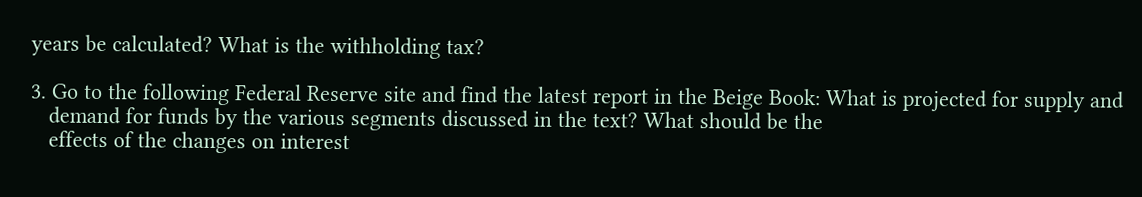years be calculated? What is the withholding tax?

3. Go to the following Federal Reserve site and find the latest report in the Beige Book: What is projected for supply and
   demand for funds by the various segments discussed in the text? What should be the
   effects of the changes on interest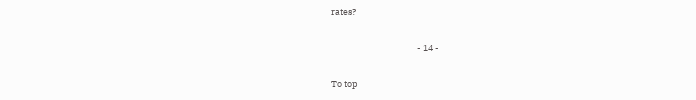rates?

                                           - 14 -

To top